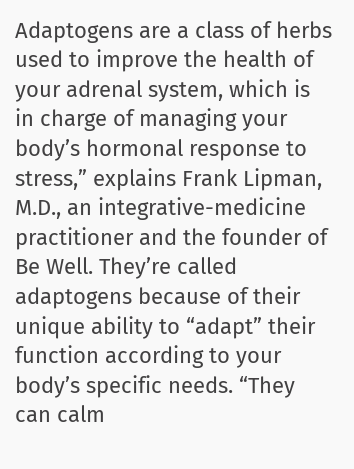Adaptogens are a class of herbs used to improve the health of your adrenal system, which is in charge of managing your body’s hormonal response to stress,” explains Frank Lipman, M.D., an integrative-medicine practitioner and the founder of Be Well. They’re called adaptogens because of their unique ability to “adapt” their function according to your body’s specific needs. “They can calm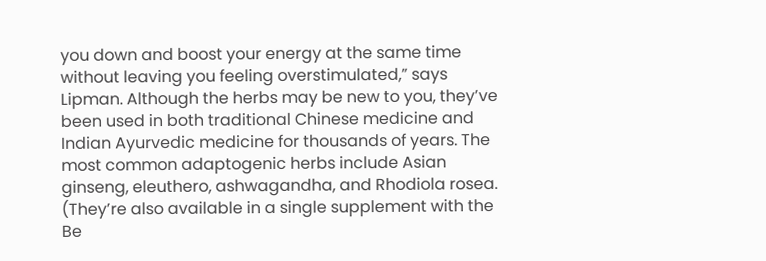you down and boost your energy at the same time without leaving you feeling overstimulated,” says Lipman. Although the herbs may be new to you, they’ve been used in both traditional Chinese medicine and Indian Ayurvedic medicine for thousands of years. The most common adaptogenic herbs include Asian ginseng, eleuthero, ashwagandha, and Rhodiola rosea. (They’re also available in a single supplement with the Be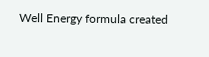Well Energy formula created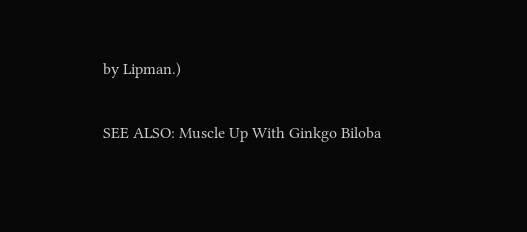by Lipman.)

SEE ALSO: Muscle Up With Ginkgo Biloba